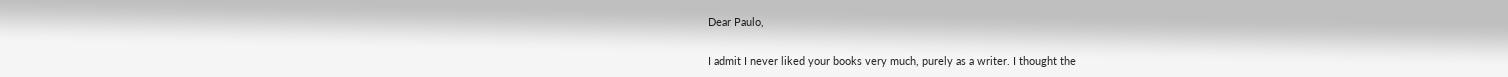Dear Paulo,

I admit I never liked your books very much, purely as a writer. I thought the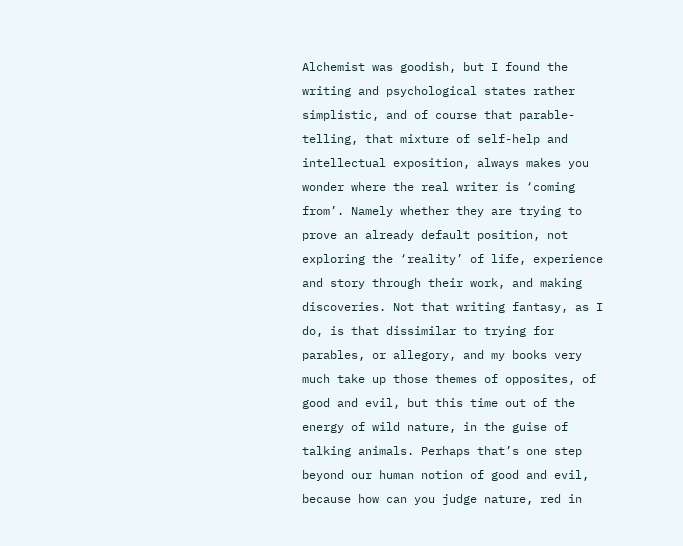Alchemist was goodish, but I found the writing and psychological states rather simplistic, and of course that parable-telling, that mixture of self-help and intellectual exposition, always makes you wonder where the real writer is ‘coming from’. Namely whether they are trying to prove an already default position, not exploring the ‘reality’ of life, experience and story through their work, and making discoveries. Not that writing fantasy, as I do, is that dissimilar to trying for parables, or allegory, and my books very much take up those themes of opposites, of good and evil, but this time out of the energy of wild nature, in the guise of talking animals. Perhaps that’s one step beyond our human notion of good and evil, because how can you judge nature, red in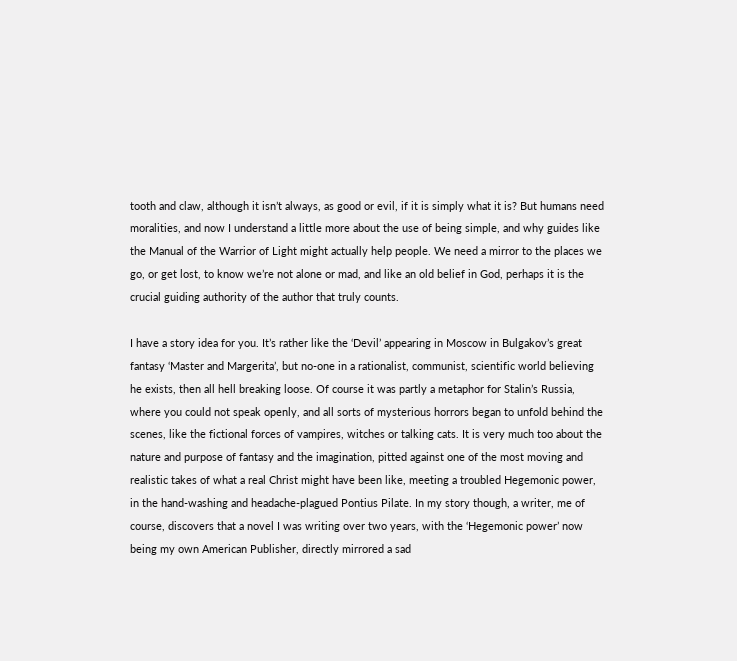tooth and claw, although it isn’t always, as good or evil, if it is simply what it is? But humans need moralities, and now I understand a little more about the use of being simple, and why guides like the Manual of the Warrior of Light might actually help people. We need a mirror to the places we go, or get lost, to know we’re not alone or mad, and like an old belief in God, perhaps it is the crucial guiding authority of the author that truly counts.

I have a story idea for you. It’s rather like the ‘Devil’ appearing in Moscow in Bulgakov’s great fantasy ‘Master and Margerita’, but no-one in a rationalist, communist, scientific world believing he exists, then all hell breaking loose. Of course it was partly a metaphor for Stalin’s Russia, where you could not speak openly, and all sorts of mysterious horrors began to unfold behind the scenes, like the fictional forces of vampires, witches or talking cats. It is very much too about the nature and purpose of fantasy and the imagination, pitted against one of the most moving and realistic takes of what a real Christ might have been like, meeting a troubled Hegemonic power, in the hand-washing and headache-plagued Pontius Pilate. In my story though, a writer, me of course, discovers that a novel I was writing over two years, with the ‘Hegemonic power’ now being my own American Publisher, directly mirrored a sad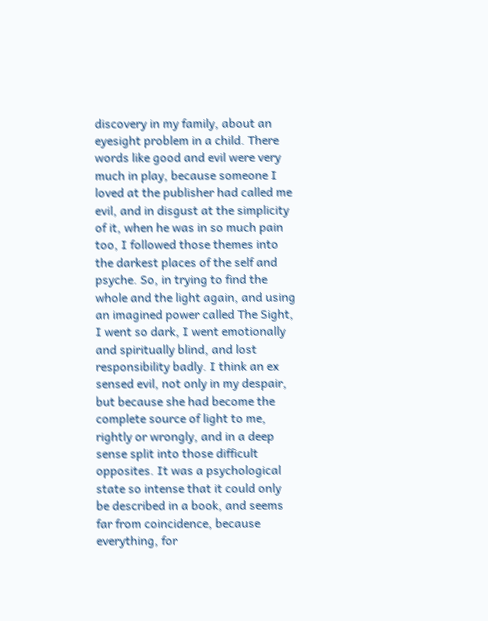discovery in my family, about an eyesight problem in a child. There words like good and evil were very much in play, because someone I loved at the publisher had called me evil, and in disgust at the simplicity of it, when he was in so much pain too, I followed those themes into the darkest places of the self and psyche. So, in trying to find the whole and the light again, and using an imagined power called The Sight, I went so dark, I went emotionally and spiritually blind, and lost responsibility badly. I think an ex sensed evil, not only in my despair, but because she had become the complete source of light to me, rightly or wrongly, and in a deep sense split into those difficult opposites. It was a psychological state so intense that it could only be described in a book, and seems far from coincidence, because everything, for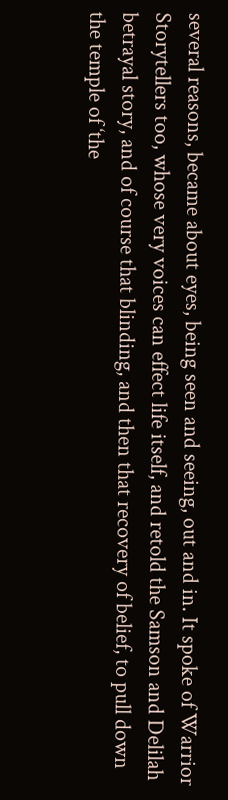several reasons, became about eyes, being seen and seeing, out and in. It spoke of Warrior Storytellers too, whose very voices can effect life itself, and retold the Samson and Delilah betrayal story, and of course that blinding, and then that recovery of belief, to pull down the temple of ‘the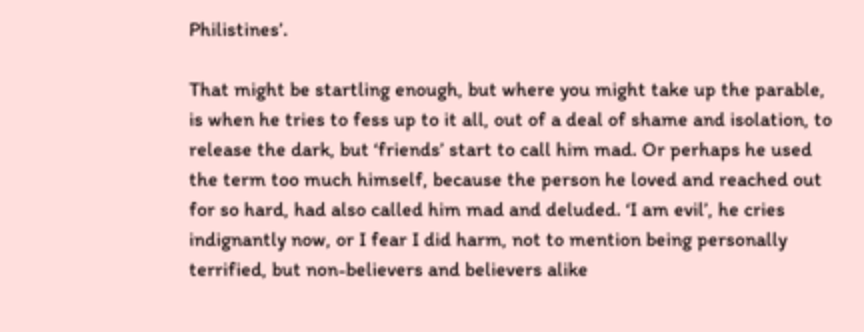Philistines’.

That might be startling enough, but where you might take up the parable, is when he tries to fess up to it all, out of a deal of shame and isolation, to release the dark, but ‘friends’ start to call him mad. Or perhaps he used the term too much himself, because the person he loved and reached out for so hard, had also called him mad and deluded. ‘I am evil’, he cries indignantly now, or I fear I did harm, not to mention being personally terrified, but non-believers and believers alike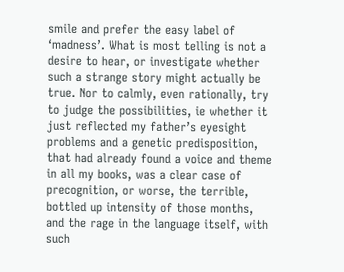smile and prefer the easy label of ‘madness’. What is most telling is not a desire to hear, or investigate whether such a strange story might actually be true. Nor to calmly, even rationally, try to judge the possibilities, ie whether it just reflected my father’s eyesight problems and a genetic predisposition, that had already found a voice and theme in all my books, was a clear case of precognition, or worse, the terrible, bottled up intensity of those months, and the rage in the language itself, with such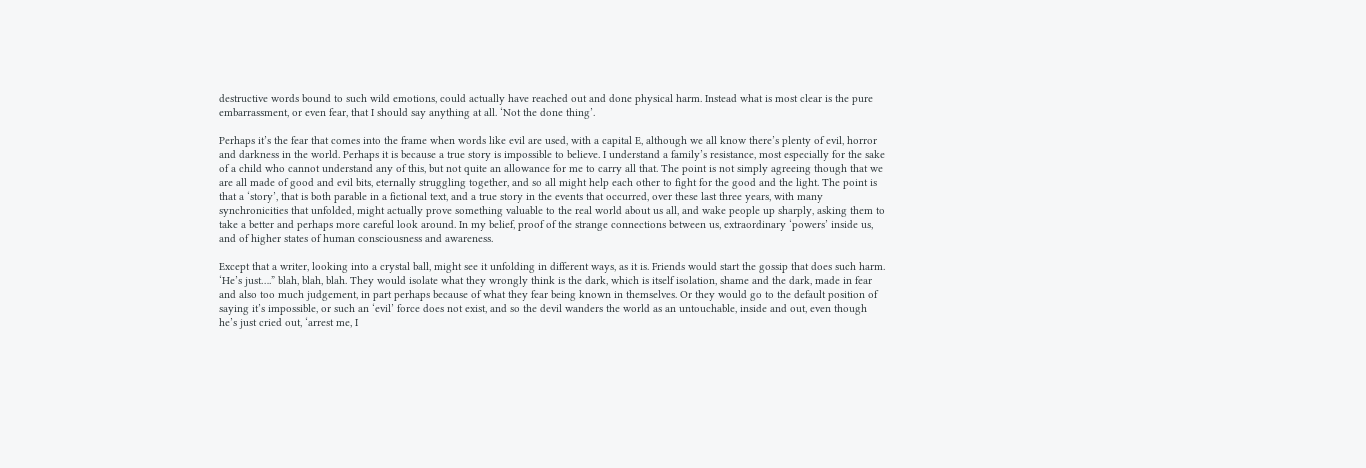destructive words bound to such wild emotions, could actually have reached out and done physical harm. Instead what is most clear is the pure embarrassment, or even fear, that I should say anything at all. ‘Not the done thing’.

Perhaps it’s the fear that comes into the frame when words like evil are used, with a capital E, although we all know there’s plenty of evil, horror and darkness in the world. Perhaps it is because a true story is impossible to believe. I understand a family’s resistance, most especially for the sake of a child who cannot understand any of this, but not quite an allowance for me to carry all that. The point is not simply agreeing though that we are all made of good and evil bits, eternally struggling together, and so all might help each other to fight for the good and the light. The point is that a ‘story’, that is both parable in a fictional text, and a true story in the events that occurred, over these last three years, with many synchronicities that unfolded, might actually prove something valuable to the real world about us all, and wake people up sharply, asking them to take a better and perhaps more careful look around. In my belief, proof of the strange connections between us, extraordinary ‘powers’ inside us, and of higher states of human consciousness and awareness.

Except that a writer, looking into a crystal ball, might see it unfolding in different ways, as it is. Friends would start the gossip that does such harm. ‘He’s just….” blah, blah, blah. They would isolate what they wrongly think is the dark, which is itself isolation, shame and the dark, made in fear and also too much judgement, in part perhaps because of what they fear being known in themselves. Or they would go to the default position of saying it’s impossible, or such an ‘evil’ force does not exist, and so the devil wanders the world as an untouchable, inside and out, even though he’s just cried out, ‘arrest me, I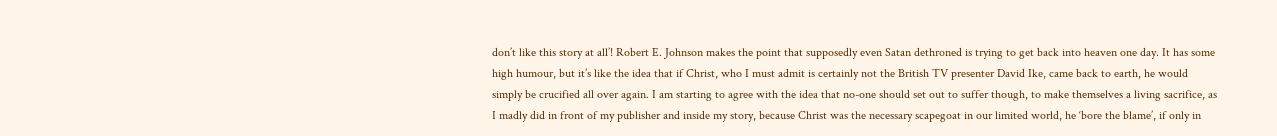don’t like this story at all’! Robert E. Johnson makes the point that supposedly even Satan dethroned is trying to get back into heaven one day. It has some high humour, but it’s like the idea that if Christ, who I must admit is certainly not the British TV presenter David Ike, came back to earth, he would simply be crucified all over again. I am starting to agree with the idea that no-one should set out to suffer though, to make themselves a living sacrifice, as I madly did in front of my publisher and inside my story, because Christ was the necessary scapegoat in our limited world, he ‘bore the blame’, if only in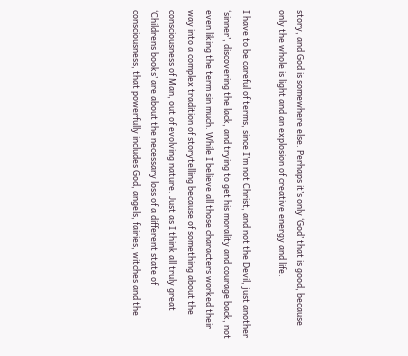story, and God is somewhere else. Perhaps it’s only ‘God’ that is good, because only the whole is light and an explosion of creative energy and life.

I have to be careful of terms, since I’m not Christ, and not the Devil, just another ‘sinner’, discovering the lack, and trying to get his morality and courage back, not even liking the term sin much. While I believe all those characters worked their way into a complex tradition of storytelling because of something about the consciousness of Man, out of evolving nature. Just as I think all truly great ‘Childrens books’ are about the necessary loss of a different state of consciousness, that powerfully includes God, angels, fairies, witches and the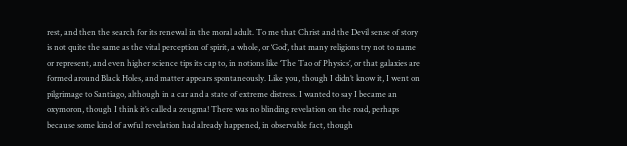rest, and then the search for its renewal in the moral adult. To me that Christ and the Devil sense of story is not quite the same as the vital perception of spirit, a whole, or ‘God’, that many religions try not to name or represent, and even higher science tips its cap to, in notions like ‘The Tao of Physics’, or that galaxies are formed around Black Holes, and matter appears spontaneously. Like you, though I didn’t know it, I went on pilgrimage to Santiago, although in a car and a state of extreme distress. I wanted to say I became an oxymoron, though I think it’s called a zeugma! There was no blinding revelation on the road, perhaps because some kind of awful revelation had already happened, in observable fact, though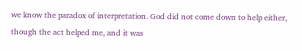we know the paradox of interpretation. God did not come down to help either, though the act helped me, and it was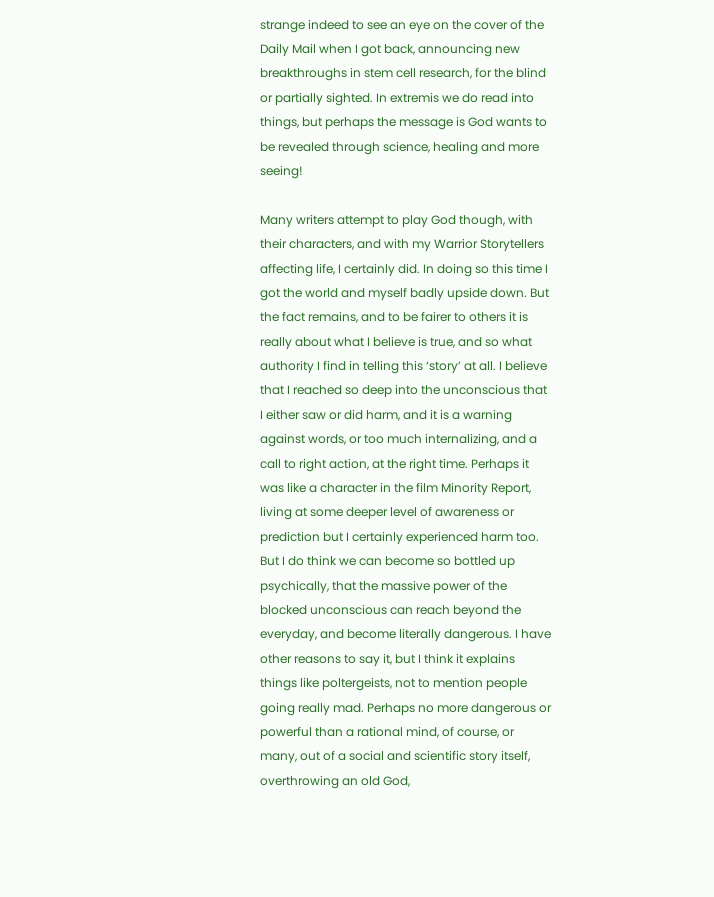strange indeed to see an eye on the cover of the Daily Mail when I got back, announcing new breakthroughs in stem cell research, for the blind or partially sighted. In extremis we do read into things, but perhaps the message is God wants to be revealed through science, healing and more seeing!

Many writers attempt to play God though, with their characters, and with my Warrior Storytellers affecting life, I certainly did. In doing so this time I got the world and myself badly upside down. But the fact remains, and to be fairer to others it is really about what I believe is true, and so what authority I find in telling this ‘story’ at all. I believe that I reached so deep into the unconscious that I either saw or did harm, and it is a warning against words, or too much internalizing, and a call to right action, at the right time. Perhaps it was like a character in the film Minority Report, living at some deeper level of awareness or prediction but I certainly experienced harm too. But I do think we can become so bottled up psychically, that the massive power of the blocked unconscious can reach beyond the everyday, and become literally dangerous. I have other reasons to say it, but I think it explains things like poltergeists, not to mention people going really mad. Perhaps no more dangerous or powerful than a rational mind, of course, or many, out of a social and scientific story itself, overthrowing an old God,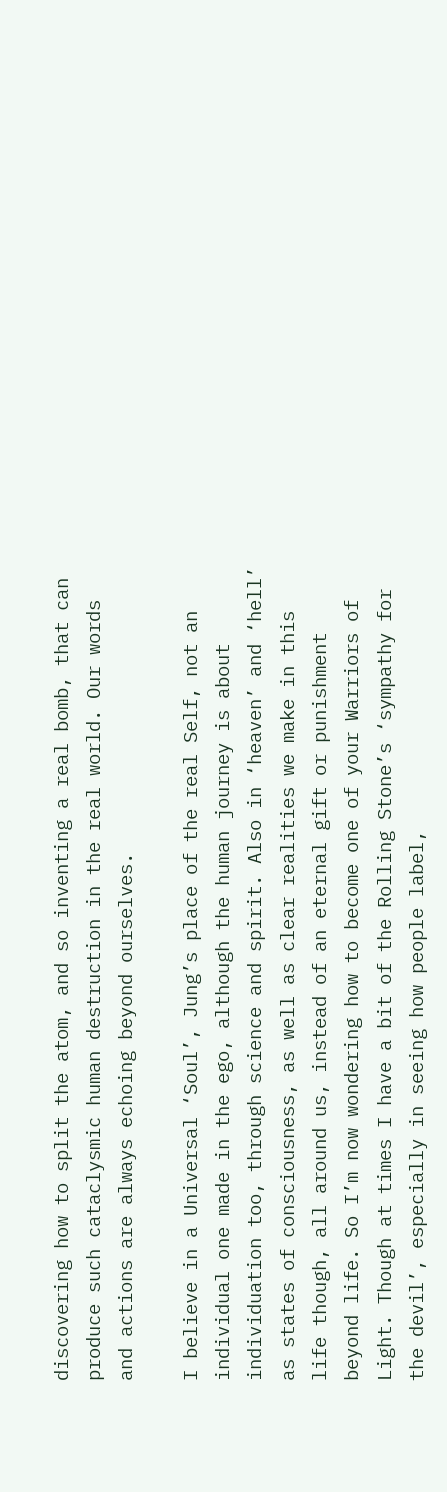discovering how to split the atom, and so inventing a real bomb, that can produce such cataclysmic human destruction in the real world. Our words and actions are always echoing beyond ourselves.

I believe in a Universal ‘Soul’, Jung’s place of the real Self, not an individual one made in the ego, although the human journey is about individuation too, through science and spirit. Also in ‘heaven’ and ‘hell’ as states of consciousness, as well as clear realities we make in this life though, all around us, instead of an eternal gift or punishment beyond life. So I’m now wondering how to become one of your Warriors of Light. Though at times I have a bit of the Rolling Stone’s ‘sympathy for the devil’, especially in seeing how people label,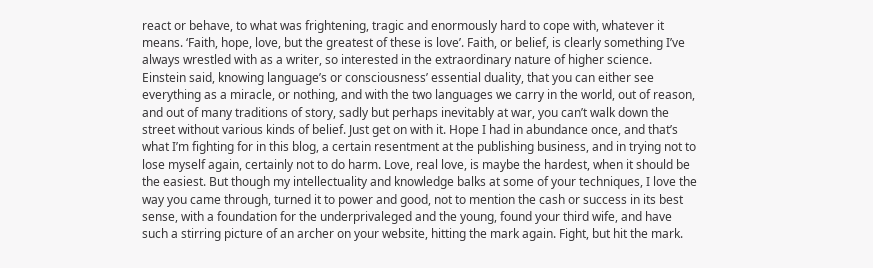react or behave, to what was frightening, tragic and enormously hard to cope with, whatever it means. ‘Faith, hope, love, but the greatest of these is love’. Faith, or belief, is clearly something I’ve always wrestled with as a writer, so interested in the extraordinary nature of higher science. Einstein said, knowing language’s or consciousness’ essential duality, that you can either see everything as a miracle, or nothing, and with the two languages we carry in the world, out of reason, and out of many traditions of story, sadly but perhaps inevitably at war, you can’t walk down the street without various kinds of belief. Just get on with it. Hope I had in abundance once, and that’s what I’m fighting for in this blog, a certain resentment at the publishing business, and in trying not to lose myself again, certainly not to do harm. Love, real love, is maybe the hardest, when it should be the easiest. But though my intellectuality and knowledge balks at some of your techniques, I love the way you came through, turned it to power and good, not to mention the cash or success in its best sense, with a foundation for the underprivaleged and the young, found your third wife, and have such a stirring picture of an archer on your website, hitting the mark again. Fight, but hit the mark.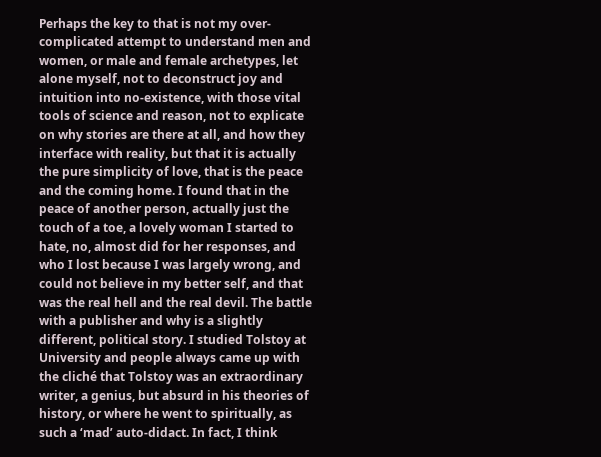Perhaps the key to that is not my over-complicated attempt to understand men and women, or male and female archetypes, let alone myself, not to deconstruct joy and intuition into no-existence, with those vital tools of science and reason, not to explicate on why stories are there at all, and how they interface with reality, but that it is actually the pure simplicity of love, that is the peace and the coming home. I found that in the peace of another person, actually just the touch of a toe, a lovely woman I started to hate, no, almost did for her responses, and who I lost because I was largely wrong, and could not believe in my better self, and that was the real hell and the real devil. The battle with a publisher and why is a slightly different, political story. I studied Tolstoy at University and people always came up with the cliché that Tolstoy was an extraordinary writer, a genius, but absurd in his theories of history, or where he went to spiritually, as such a ‘mad’ auto-didact. In fact, I think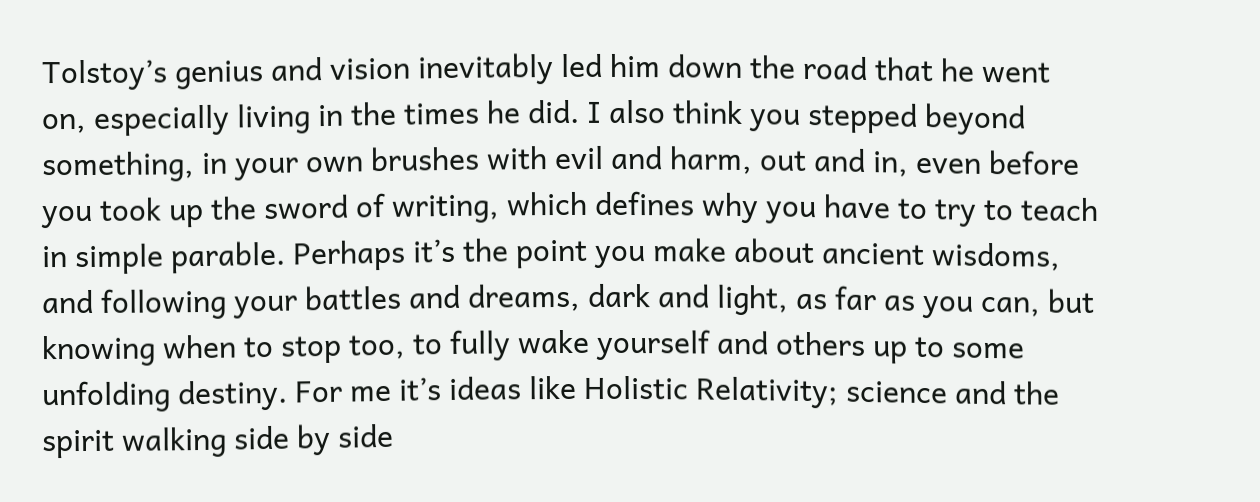Tolstoy’s genius and vision inevitably led him down the road that he went on, especially living in the times he did. I also think you stepped beyond something, in your own brushes with evil and harm, out and in, even before you took up the sword of writing, which defines why you have to try to teach in simple parable. Perhaps it’s the point you make about ancient wisdoms, and following your battles and dreams, dark and light, as far as you can, but knowing when to stop too, to fully wake yourself and others up to some unfolding destiny. For me it’s ideas like Holistic Relativity; science and the spirit walking side by side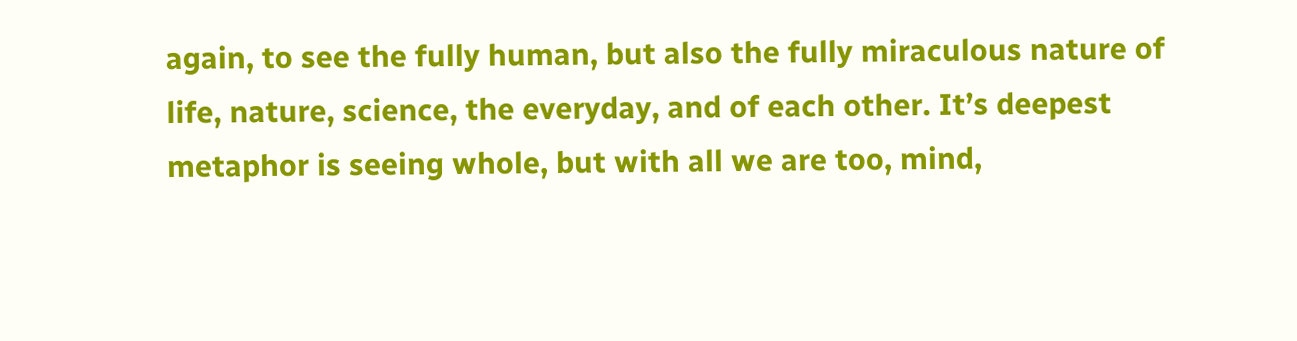again, to see the fully human, but also the fully miraculous nature of life, nature, science, the everyday, and of each other. It’s deepest metaphor is seeing whole, but with all we are too, mind,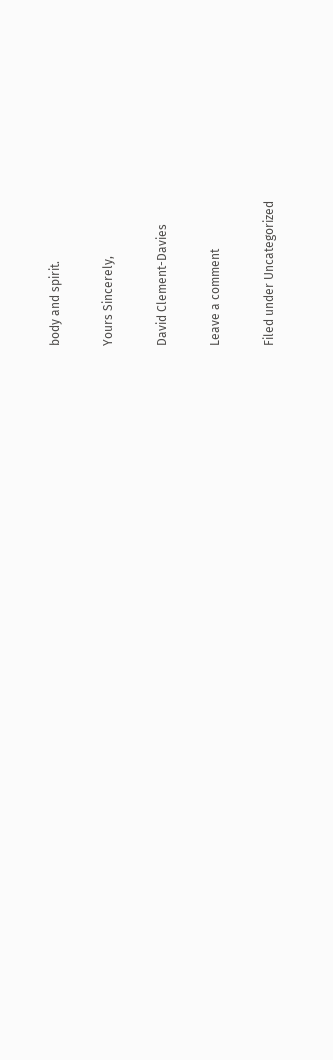body and spirit.

Yours Sincerely,

David Clement-Davies

Leave a comment

Filed under Uncategorized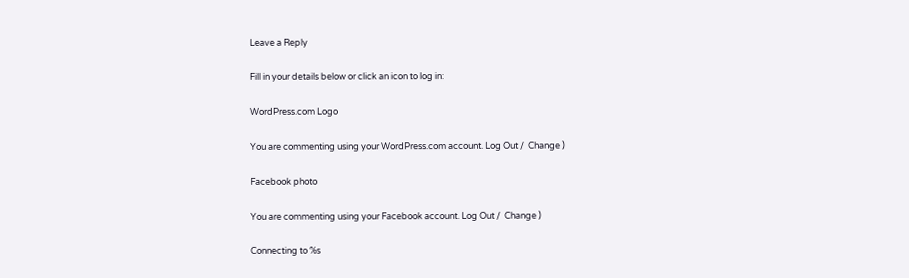Leave a Reply

Fill in your details below or click an icon to log in:

WordPress.com Logo

You are commenting using your WordPress.com account. Log Out /  Change )

Facebook photo

You are commenting using your Facebook account. Log Out /  Change )

Connecting to %s